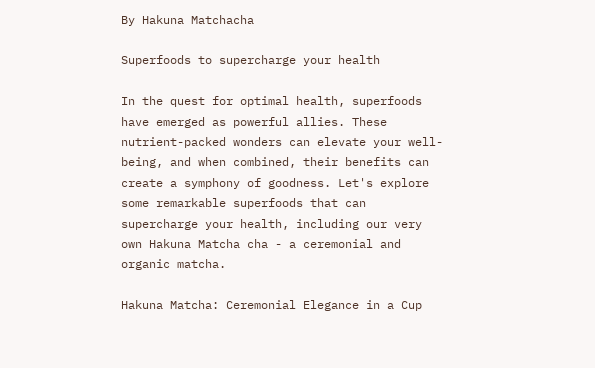By Hakuna Matchacha

Superfoods to supercharge your health

In the quest for optimal health, superfoods have emerged as powerful allies. These nutrient-packed wonders can elevate your well-being, and when combined, their benefits can create a symphony of goodness. Let's explore some remarkable superfoods that can supercharge your health, including our very own Hakuna Matcha cha - a ceremonial and organic matcha.

Hakuna Matcha: Ceremonial Elegance in a Cup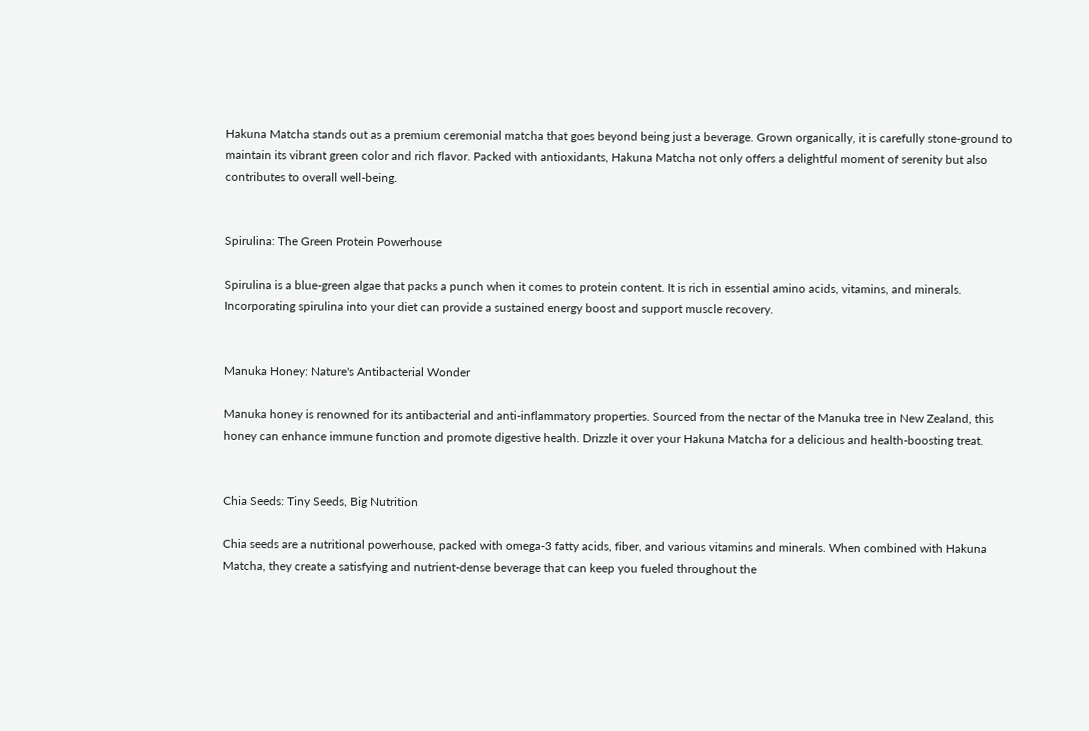Hakuna Matcha stands out as a premium ceremonial matcha that goes beyond being just a beverage. Grown organically, it is carefully stone-ground to maintain its vibrant green color and rich flavor. Packed with antioxidants, Hakuna Matcha not only offers a delightful moment of serenity but also contributes to overall well-being.


Spirulina: The Green Protein Powerhouse

Spirulina is a blue-green algae that packs a punch when it comes to protein content. It is rich in essential amino acids, vitamins, and minerals. Incorporating spirulina into your diet can provide a sustained energy boost and support muscle recovery.


Manuka Honey: Nature's Antibacterial Wonder

Manuka honey is renowned for its antibacterial and anti-inflammatory properties. Sourced from the nectar of the Manuka tree in New Zealand, this honey can enhance immune function and promote digestive health. Drizzle it over your Hakuna Matcha for a delicious and health-boosting treat.


Chia Seeds: Tiny Seeds, Big Nutrition

Chia seeds are a nutritional powerhouse, packed with omega-3 fatty acids, fiber, and various vitamins and minerals. When combined with Hakuna Matcha, they create a satisfying and nutrient-dense beverage that can keep you fueled throughout the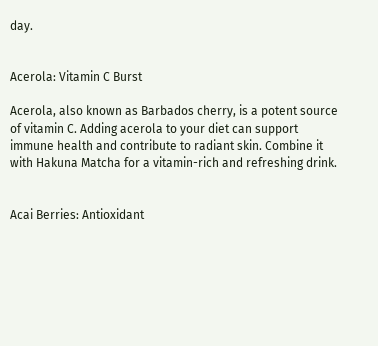day.


Acerola: Vitamin C Burst

Acerola, also known as Barbados cherry, is a potent source of vitamin C. Adding acerola to your diet can support immune health and contribute to radiant skin. Combine it with Hakuna Matcha for a vitamin-rich and refreshing drink.


Acai Berries: Antioxidant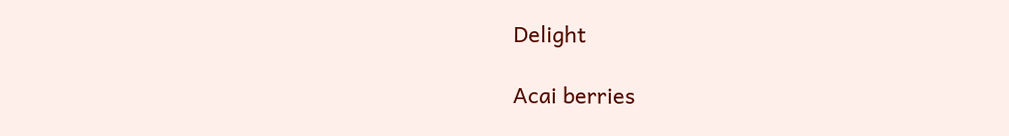Delight

Acai berries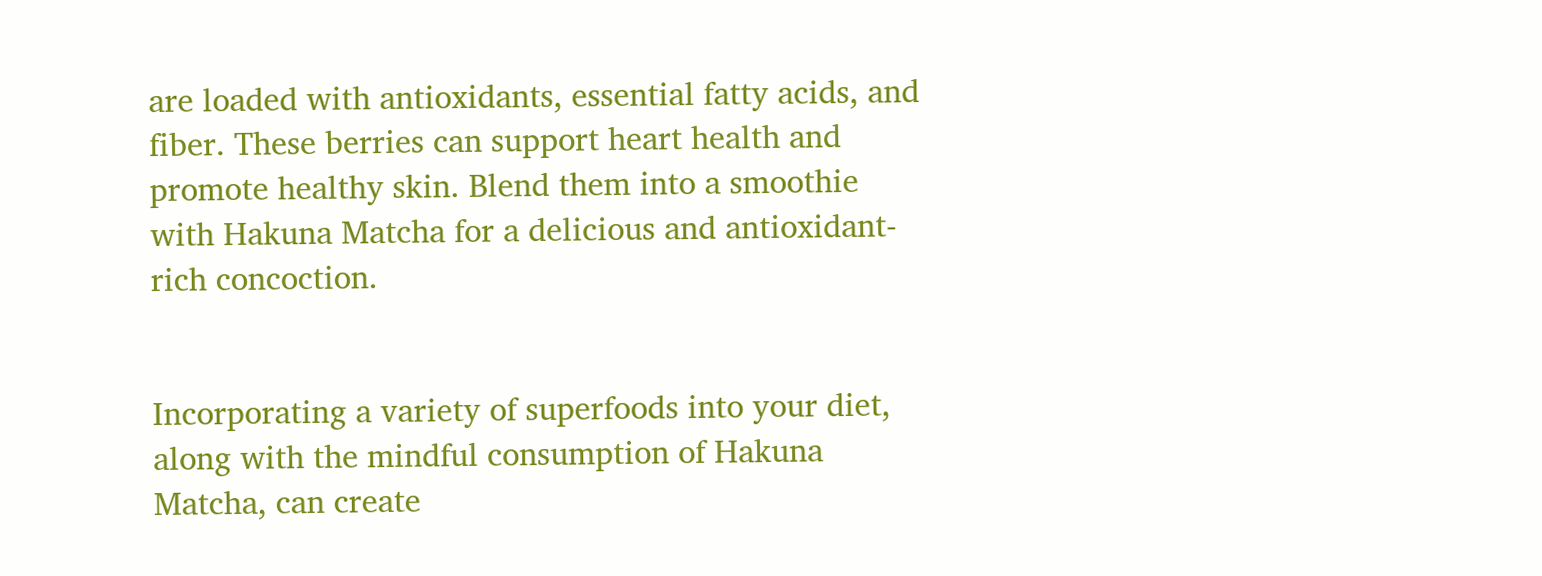are loaded with antioxidants, essential fatty acids, and fiber. These berries can support heart health and promote healthy skin. Blend them into a smoothie with Hakuna Matcha for a delicious and antioxidant-rich concoction.


Incorporating a variety of superfoods into your diet, along with the mindful consumption of Hakuna Matcha, can create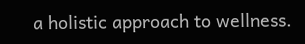a holistic approach to wellness.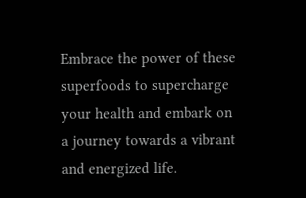Embrace the power of these superfoods to supercharge your health and embark on a journey towards a vibrant and energized life.